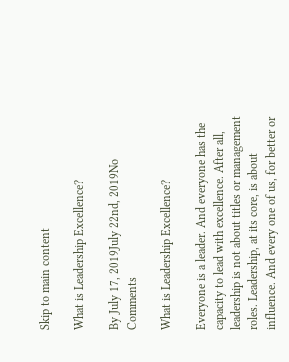Skip to main content

What is Leadership Excellence?

By July 17, 2019July 22nd, 2019No Comments

What is Leadership Excellence?

Everyone is a leader. And everyone has the capacity to lead with excellence. After all, leadership is not about titles or management roles. Leadership, at its core, is about influence. And every one of us, for better or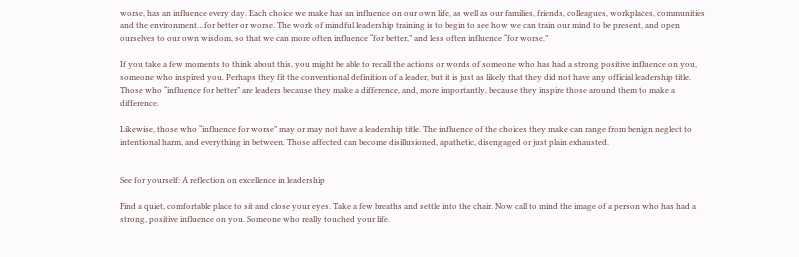worse, has an influence every day. Each choice we make has an influence on our own life, as well as our families, friends, colleagues, workplaces, communities and the environment…for better or worse. The work of mindful leadership training is to begin to see how we can train our mind to be present, and open ourselves to our own wisdom, so that we can more often influence “for better,” and less often influence “for worse.”

If you take a few moments to think about this, you might be able to recall the actions or words of someone who has had a strong positive influence on you, someone who inspired you. Perhaps they fit the conventional definition of a leader, but it is just as likely that they did not have any official leadership title. Those who “influence for better” are leaders because they make a difference, and, more importantly, because they inspire those around them to make a difference.

Likewise, those who “influence for worse” may or may not have a leadership title. The influence of the choices they make can range from benign neglect to intentional harm, and everything in between. Those affected can become disillusioned, apathetic, disengaged or just plain exhausted.


See for yourself: A reflection on excellence in leadership

Find a quiet, comfortable place to sit and close your eyes. Take a few breaths and settle into the chair. Now call to mind the image of a person who has had a strong, positive influence on you. Someone who really touched your life.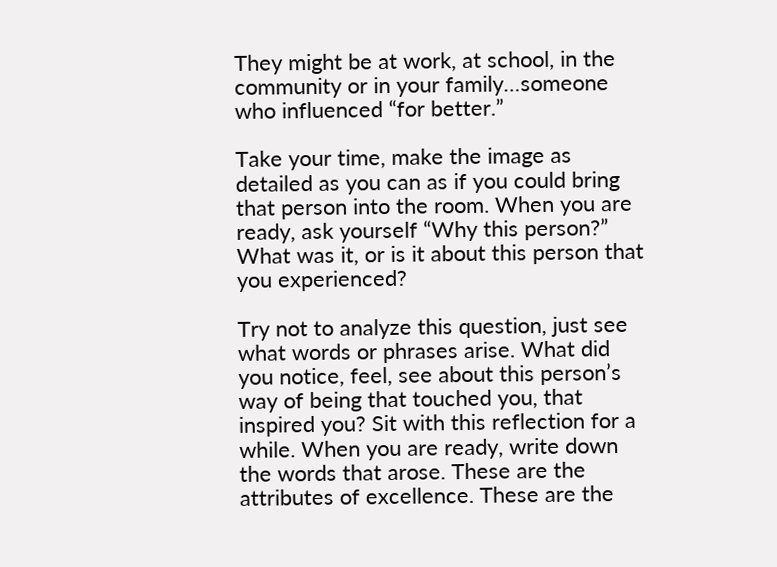They might be at work, at school, in the community or in your family…someone who influenced “for better.”

Take your time, make the image as detailed as you can as if you could bring that person into the room. When you are ready, ask yourself “Why this person?” What was it, or is it about this person that you experienced?

Try not to analyze this question, just see what words or phrases arise. What did you notice, feel, see about this person’s way of being that touched you, that inspired you? Sit with this reflection for a while. When you are ready, write down the words that arose. These are the attributes of excellence. These are the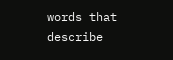words that describe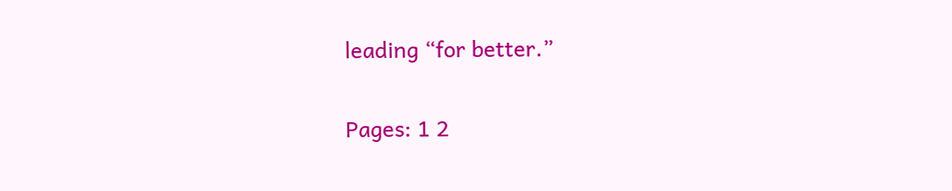leading “for better.”

Pages: 1 2